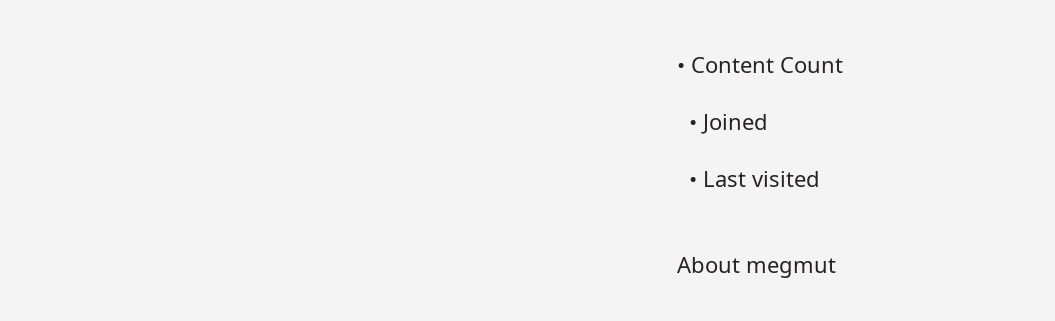• Content Count

  • Joined

  • Last visited


About megmut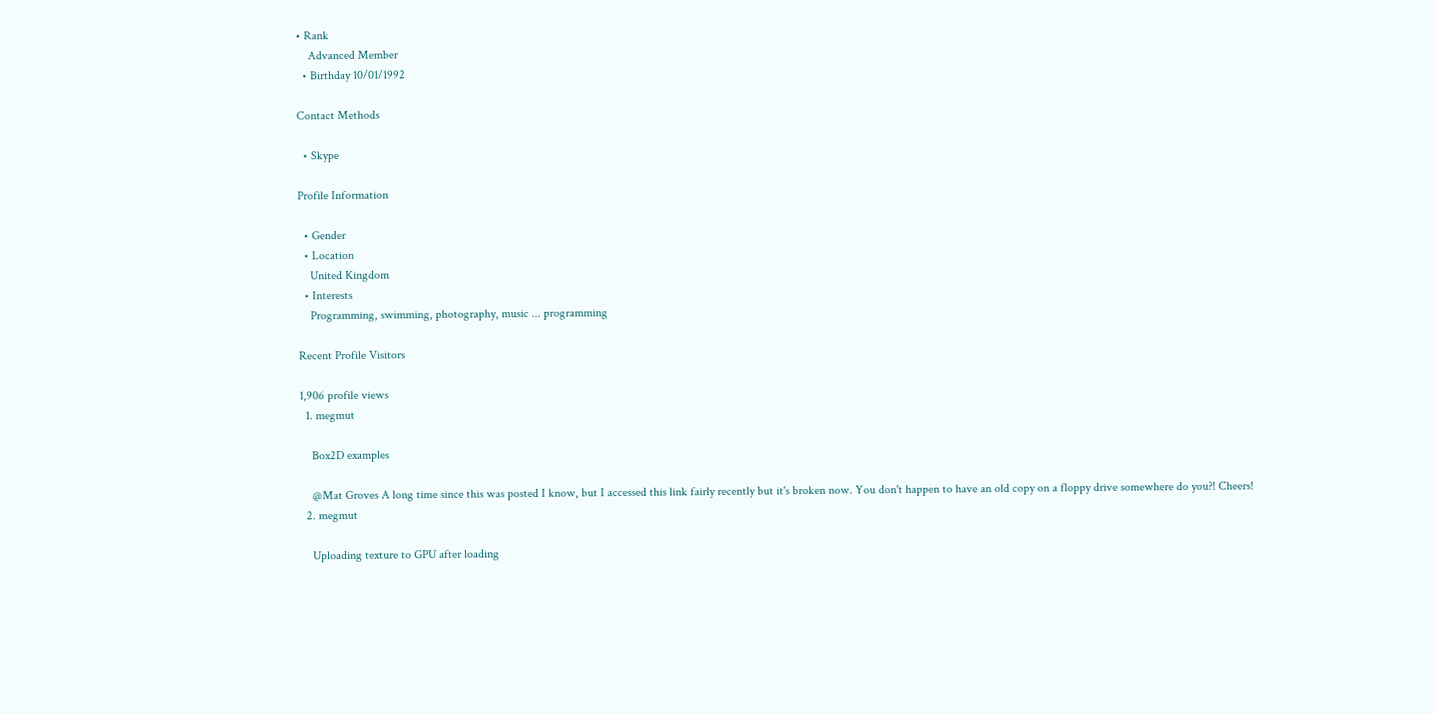• Rank
    Advanced Member
  • Birthday 10/01/1992

Contact Methods

  • Skype

Profile Information

  • Gender
  • Location
    United Kingdom
  • Interests
    Programming, swimming, photography, music ... programming

Recent Profile Visitors

1,906 profile views
  1. megmut

    Box2D examples

    @Mat Groves A long time since this was posted I know, but I accessed this link fairly recently but it's broken now. You don't happen to have an old copy on a floppy drive somewhere do you?! Cheers!
  2. megmut

    Uploading texture to GPU after loading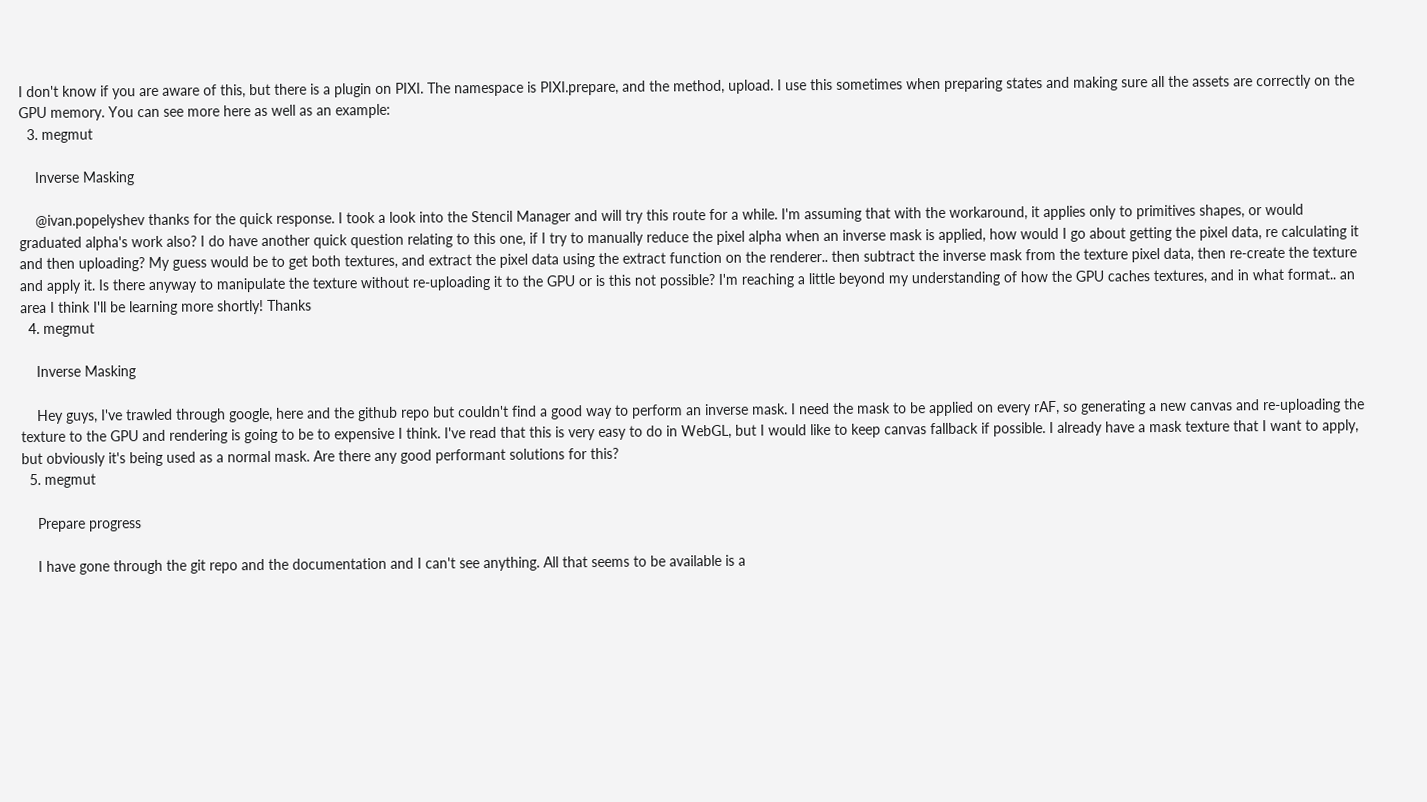I don't know if you are aware of this, but there is a plugin on PIXI. The namespace is PIXI.prepare, and the method, upload. I use this sometimes when preparing states and making sure all the assets are correctly on the GPU memory. You can see more here as well as an example:
  3. megmut

    Inverse Masking

    @ivan.popelyshev thanks for the quick response. I took a look into the Stencil Manager and will try this route for a while. I'm assuming that with the workaround, it applies only to primitives shapes, or would graduated alpha's work also? I do have another quick question relating to this one, if I try to manually reduce the pixel alpha when an inverse mask is applied, how would I go about getting the pixel data, re calculating it and then uploading? My guess would be to get both textures, and extract the pixel data using the extract function on the renderer.. then subtract the inverse mask from the texture pixel data, then re-create the texture and apply it. Is there anyway to manipulate the texture without re-uploading it to the GPU or is this not possible? I'm reaching a little beyond my understanding of how the GPU caches textures, and in what format.. an area I think I'll be learning more shortly! Thanks
  4. megmut

    Inverse Masking

    Hey guys, I've trawled through google, here and the github repo but couldn't find a good way to perform an inverse mask. I need the mask to be applied on every rAF, so generating a new canvas and re-uploading the texture to the GPU and rendering is going to be to expensive I think. I've read that this is very easy to do in WebGL, but I would like to keep canvas fallback if possible. I already have a mask texture that I want to apply, but obviously it's being used as a normal mask. Are there any good performant solutions for this?
  5. megmut

    Prepare progress

    I have gone through the git repo and the documentation and I can't see anything. All that seems to be available is a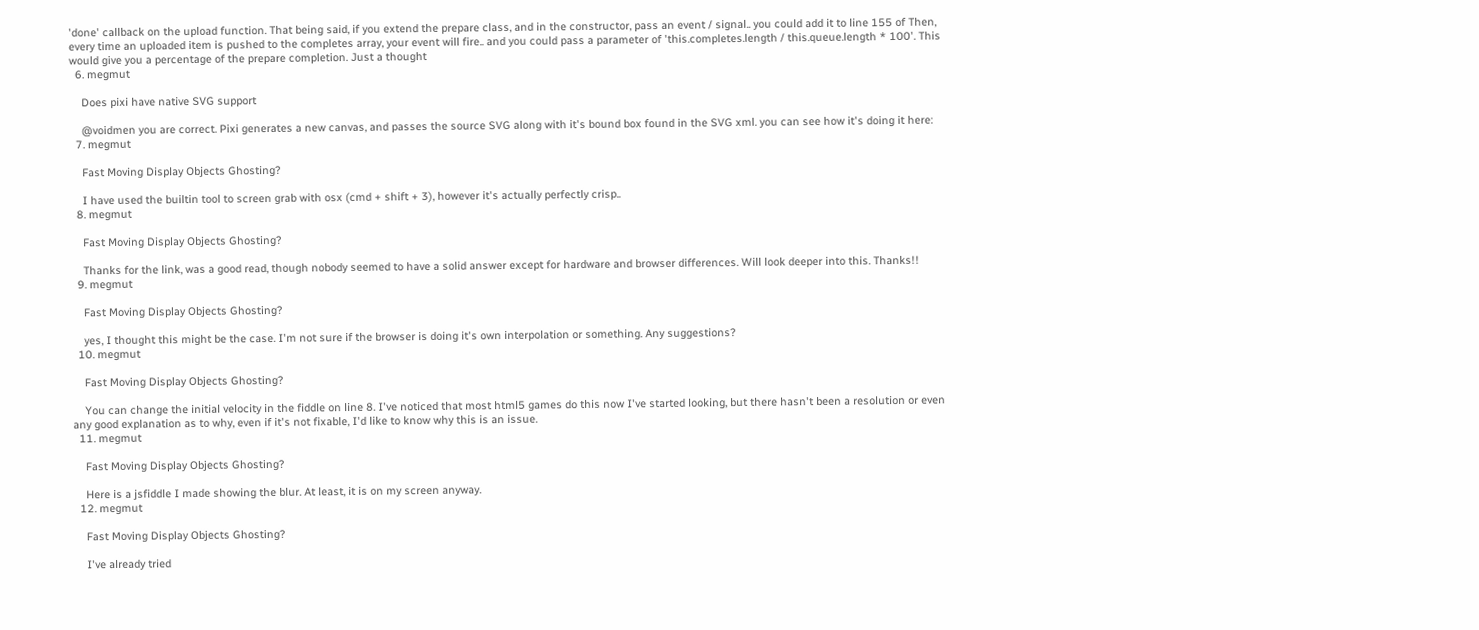'done' callback on the upload function. That being said, if you extend the prepare class, and in the constructor, pass an event / signal.. you could add it to line 155 of Then, every time an uploaded item is pushed to the completes array, your event will fire.. and you could pass a parameter of 'this.completes.length / this.queue.length * 100'. This would give you a percentage of the prepare completion. Just a thought
  6. megmut

    Does pixi have native SVG support

    @voidmen you are correct. Pixi generates a new canvas, and passes the source SVG along with it's bound box found in the SVG xml. you can see how it's doing it here:
  7. megmut

    Fast Moving Display Objects Ghosting?

    I have used the builtin tool to screen grab with osx (cmd + shift + 3), however it's actually perfectly crisp..
  8. megmut

    Fast Moving Display Objects Ghosting?

    Thanks for the link, was a good read, though nobody seemed to have a solid answer except for hardware and browser differences. Will look deeper into this. Thanks!!
  9. megmut

    Fast Moving Display Objects Ghosting?

    yes, I thought this might be the case. I'm not sure if the browser is doing it's own interpolation or something. Any suggestions?
  10. megmut

    Fast Moving Display Objects Ghosting?

    You can change the initial velocity in the fiddle on line 8. I've noticed that most html5 games do this now I've started looking, but there hasn't been a resolution or even any good explanation as to why, even if it's not fixable, I'd like to know why this is an issue.
  11. megmut

    Fast Moving Display Objects Ghosting?

    Here is a jsfiddle I made showing the blur. At least, it is on my screen anyway.
  12. megmut

    Fast Moving Display Objects Ghosting?

    I've already tried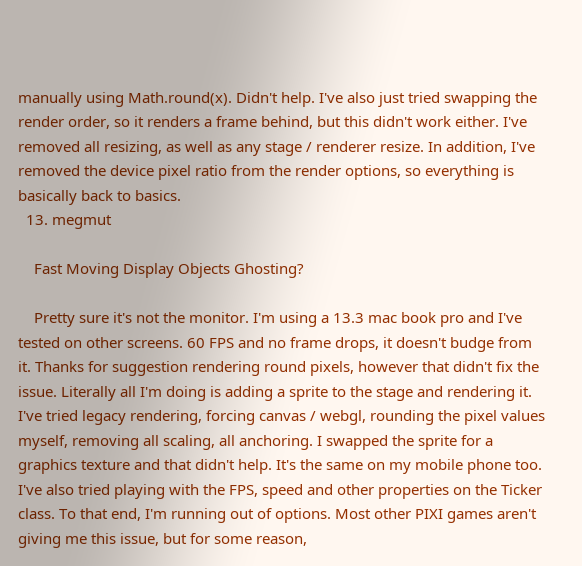manually using Math.round(x). Didn't help. I've also just tried swapping the render order, so it renders a frame behind, but this didn't work either. I've removed all resizing, as well as any stage / renderer resize. In addition, I've removed the device pixel ratio from the render options, so everything is basically back to basics.
  13. megmut

    Fast Moving Display Objects Ghosting?

    Pretty sure it's not the monitor. I'm using a 13.3 mac book pro and I've tested on other screens. 60 FPS and no frame drops, it doesn't budge from it. Thanks for suggestion rendering round pixels, however that didn't fix the issue. Literally all I'm doing is adding a sprite to the stage and rendering it. I've tried legacy rendering, forcing canvas / webgl, rounding the pixel values myself, removing all scaling, all anchoring. I swapped the sprite for a graphics texture and that didn't help. It's the same on my mobile phone too. I've also tried playing with the FPS, speed and other properties on the Ticker class. To that end, I'm running out of options. Most other PIXI games aren't giving me this issue, but for some reason,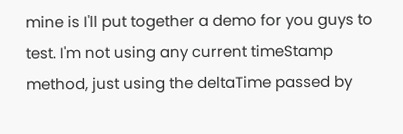mine is I'll put together a demo for you guys to test. I'm not using any current timeStamp method, just using the deltaTime passed by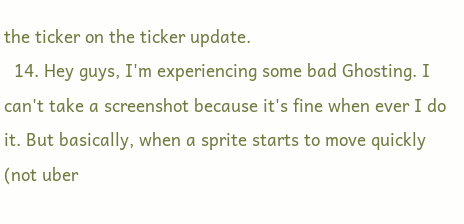the ticker on the ticker update.
  14. Hey guys, I'm experiencing some bad Ghosting. I can't take a screenshot because it's fine when ever I do it. But basically, when a sprite starts to move quickly (not uber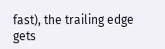fast), the trailing edge gets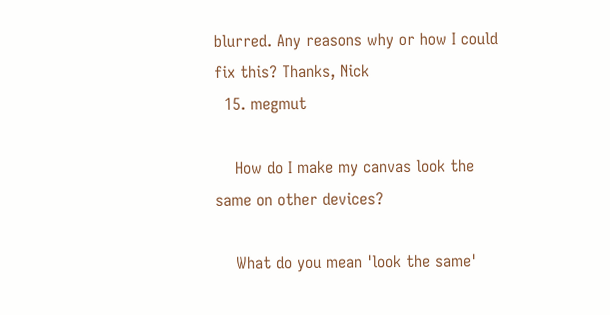blurred. Any reasons why or how I could fix this? Thanks, Nick
  15. megmut

    How do I make my canvas look the same on other devices?

    What do you mean 'look the same'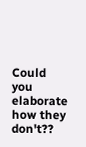Could you elaborate how they don't??